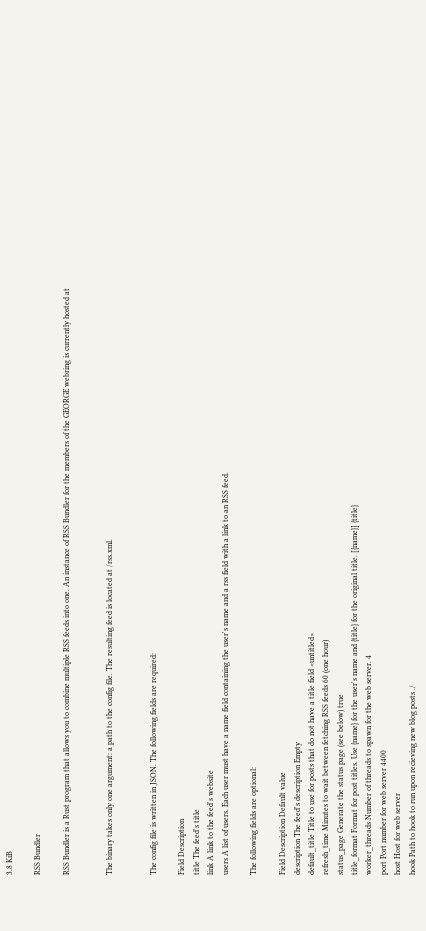3.8 KiB

RSS Bundler

RSS Bundler is a Rust program that allows you to combine multiple RSS feeds into one. An instance of RSS Bundler for the members of the GEORGE webring is currently hosted at


The binary takes only one argument: a path to the config file. The resulting feed is located at /rss.xml.


The config file is written in JSON. The following fields are required:

Field Description
title The feed's title
link A link to the feed's website
users A list of users. Each user must have a name field containing the user's name and a rss field with a link to an RSS feed.

The following fields are optional:

Field Description Default value
description The feed's description Empty
default_title Title to use for posts that do not have a title field <untitled>
refresh_time Minutes to wait between fetching RSS feeds 60 (one hour)
status_page Generate the status page (see below) true
title_format Format for post titles. Use {name} for the user's name and {title} for the original title. [{name}] {title}
worker_threads Number of threads to spawn for the web server. 4
port Port number for web server 4400
host Host for web server
hook Path to hook to run upon recieving new blog posts ./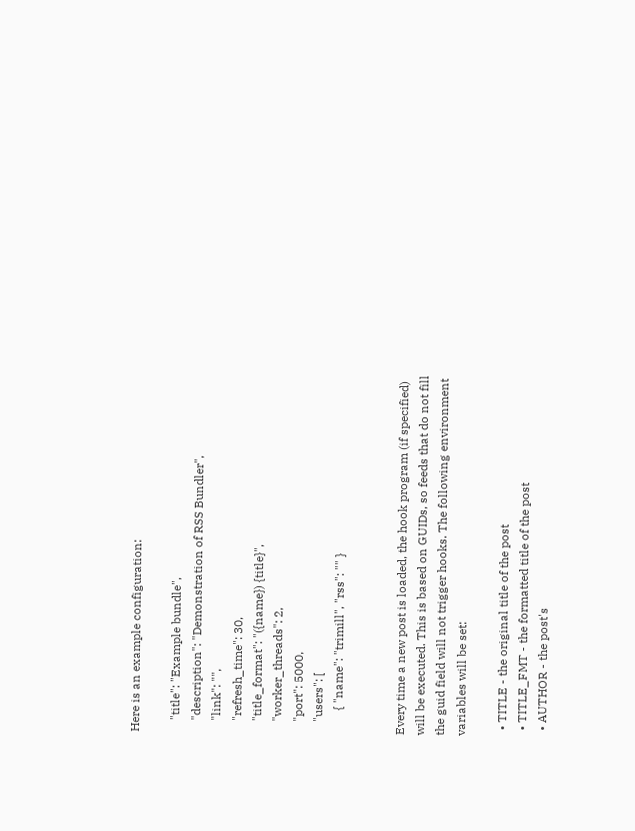Here is an example configuration:

    "title": "Example bundle",
    "description": "Demonstration of RSS Bundler",
    "link": "",
    "refresh_time": 30,
    "title_format": "({name}) {title}",
    "worker_threads": 2,
    "port": 5000,
    "users": [
        { "name": "trimill", "rss": "" }


Every time a new post is loaded, the hook program (if specified) will be executed. This is based on GUIDs, so feeds that do not fill the guid field will not trigger hooks. The following environment variables will be set:

  • TITLE - the original title of the post
  • TITLE_FMT - the formatted title of the post
  • AUTHOR - the post's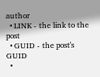author
  • LINK - the link to the post
  • GUID - the post's GUID
  •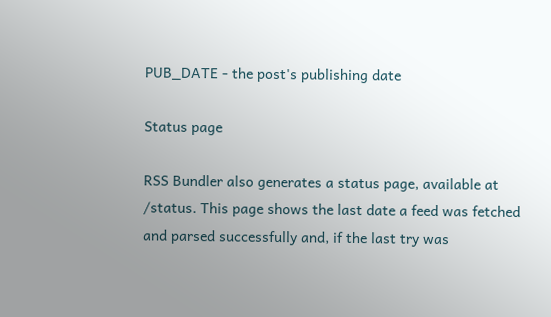PUB_DATE - the post's publishing date

Status page

RSS Bundler also generates a status page, available at /status. This page shows the last date a feed was fetched and parsed successfully and, if the last try was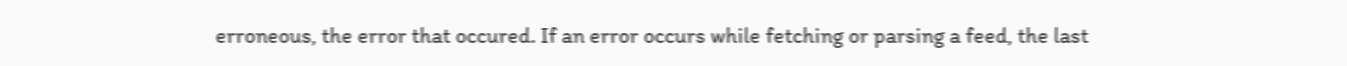erroneous, the error that occured. If an error occurs while fetching or parsing a feed, the last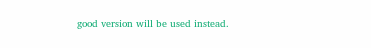good version will be used instead.